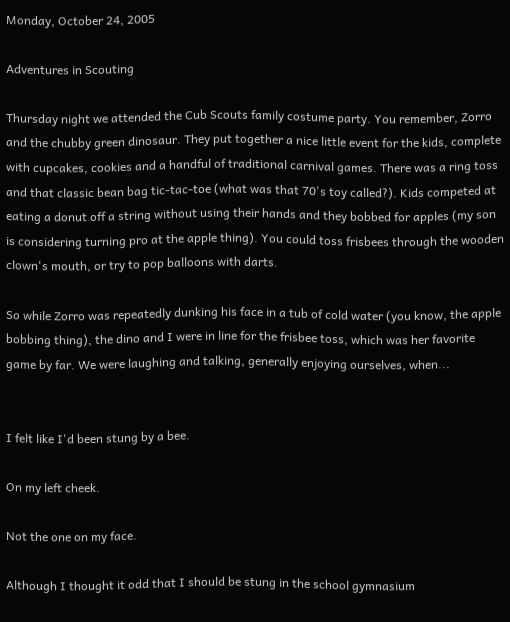Monday, October 24, 2005

Adventures in Scouting

Thursday night we attended the Cub Scouts family costume party. You remember, Zorro and the chubby green dinosaur. They put together a nice little event for the kids, complete with cupcakes, cookies and a handful of traditional carnival games. There was a ring toss and that classic bean bag tic-tac-toe (what was that 70's toy called?). Kids competed at eating a donut off a string without using their hands and they bobbed for apples (my son is considering turning pro at the apple thing). You could toss frisbees through the wooden clown's mouth, or try to pop balloons with darts.

So while Zorro was repeatedly dunking his face in a tub of cold water (you know, the apple bobbing thing), the dino and I were in line for the frisbee toss, which was her favorite game by far. We were laughing and talking, generally enjoying ourselves, when...


I felt like I'd been stung by a bee.

On my left cheek.

Not the one on my face.

Although I thought it odd that I should be stung in the school gymnasium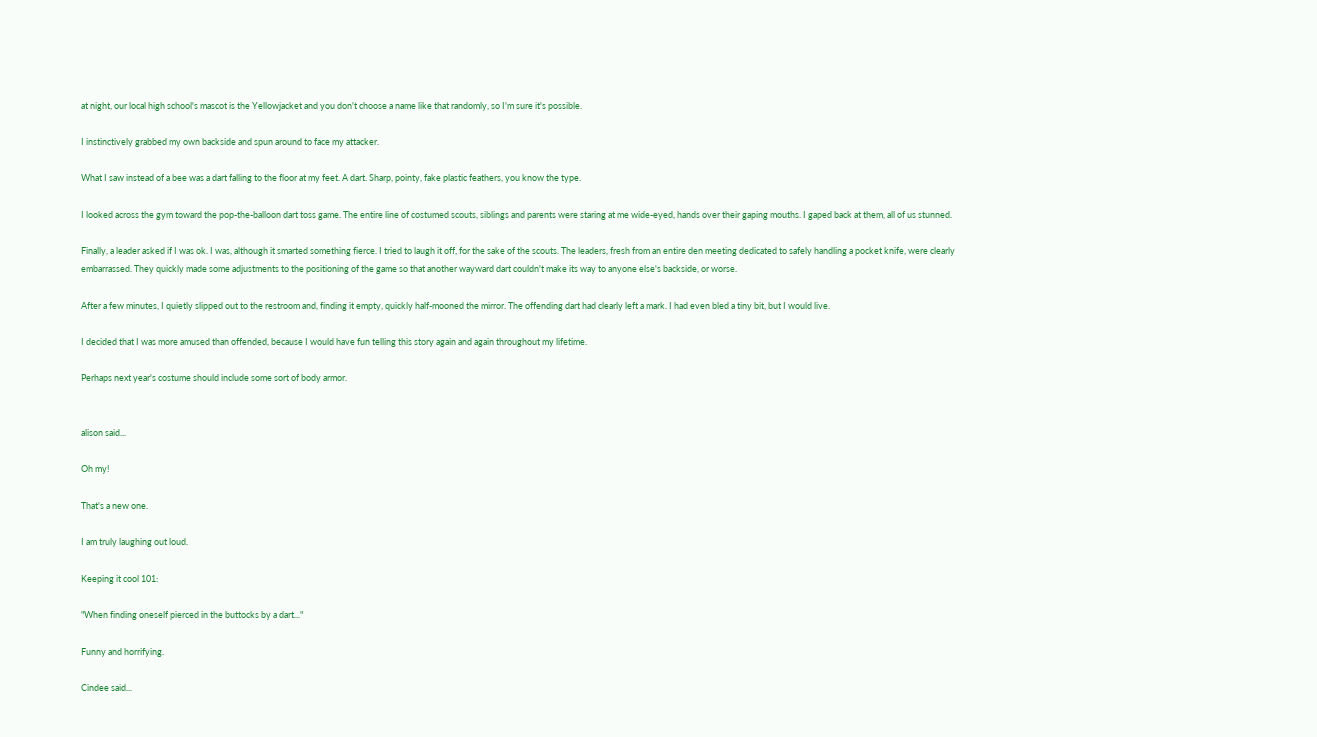at night, our local high school's mascot is the Yellowjacket and you don't choose a name like that randomly, so I'm sure it's possible.

I instinctively grabbed my own backside and spun around to face my attacker.

What I saw instead of a bee was a dart falling to the floor at my feet. A dart. Sharp, pointy, fake plastic feathers, you know the type.

I looked across the gym toward the pop-the-balloon dart toss game. The entire line of costumed scouts, siblings and parents were staring at me wide-eyed, hands over their gaping mouths. I gaped back at them, all of us stunned.

Finally, a leader asked if I was ok. I was, although it smarted something fierce. I tried to laugh it off, for the sake of the scouts. The leaders, fresh from an entire den meeting dedicated to safely handling a pocket knife, were clearly embarrassed. They quickly made some adjustments to the positioning of the game so that another wayward dart couldn't make its way to anyone else's backside, or worse.

After a few minutes, I quietly slipped out to the restroom and, finding it empty, quickly half-mooned the mirror. The offending dart had clearly left a mark. I had even bled a tiny bit, but I would live.

I decided that I was more amused than offended, because I would have fun telling this story again and again throughout my lifetime.

Perhaps next year's costume should include some sort of body armor.


alison said...

Oh my!

That's a new one.

I am truly laughing out loud.

Keeping it cool 101:

"When finding oneself pierced in the buttocks by a dart..."

Funny and horrifying.

Cindee said...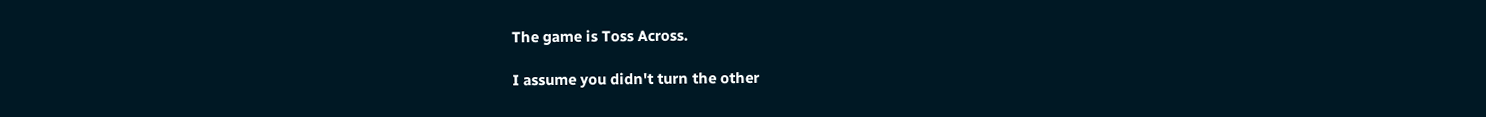The game is Toss Across.

I assume you didn't turn the other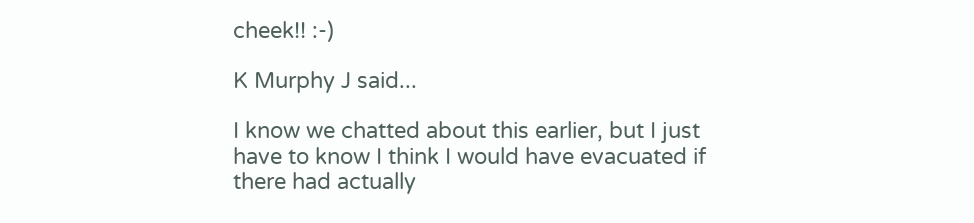cheek!! :-)

K Murphy J said...

I know we chatted about this earlier, but I just have to know I think I would have evacuated if there had actually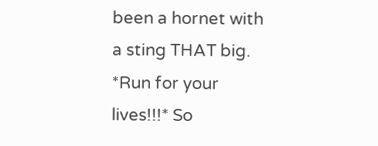been a hornet with a sting THAT big. *Run for your lives!!!* So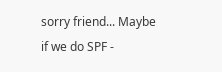sorry friend... Maybe if we do SPF -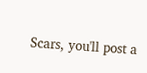Scars, you'll post a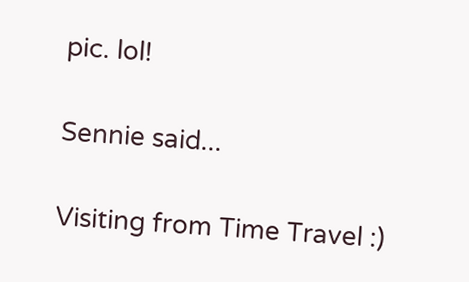pic. lol!

Sennie said...

Visiting from Time Travel :)